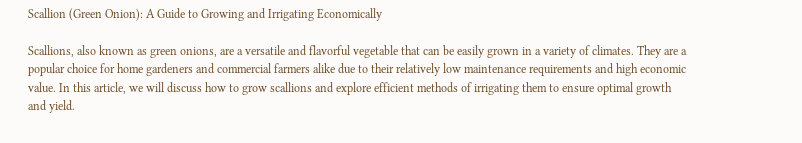Scallion (Green Onion): A Guide to Growing and Irrigating Economically

Scallions, also known as green onions, are a versatile and flavorful vegetable that can be easily grown in a variety of climates. They are a popular choice for home gardeners and commercial farmers alike due to their relatively low maintenance requirements and high economic value. In this article, we will discuss how to grow scallions and explore efficient methods of irrigating them to ensure optimal growth and yield.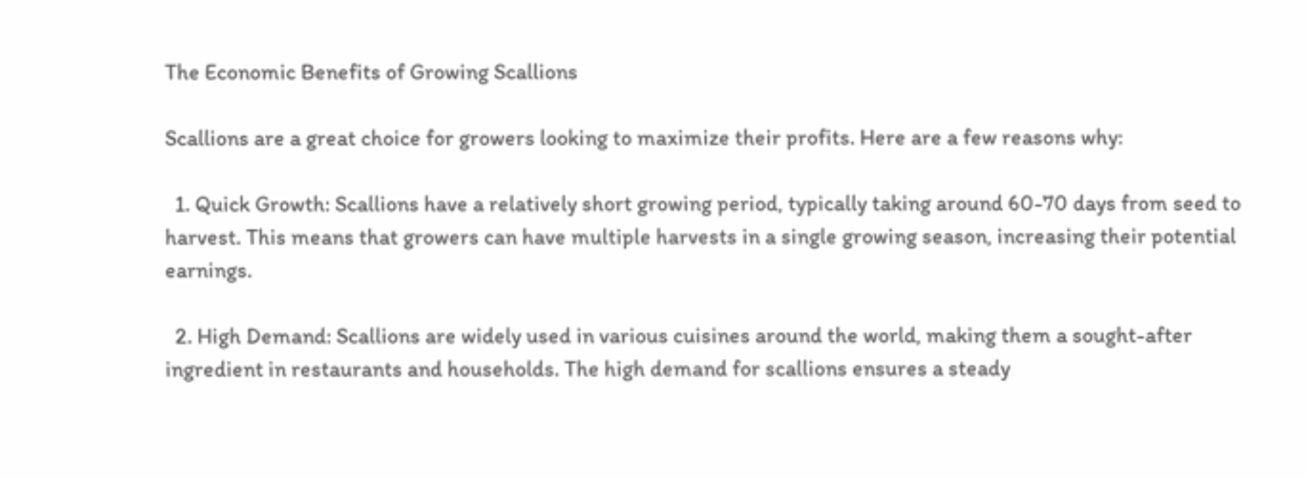The Economic Benefits of Growing Scallions

Scallions are a great choice for growers looking to maximize their profits. Here are a few reasons why:

  1. Quick Growth: Scallions have a relatively short growing period, typically taking around 60-70 days from seed to harvest. This means that growers can have multiple harvests in a single growing season, increasing their potential earnings.

  2. High Demand: Scallions are widely used in various cuisines around the world, making them a sought-after ingredient in restaurants and households. The high demand for scallions ensures a steady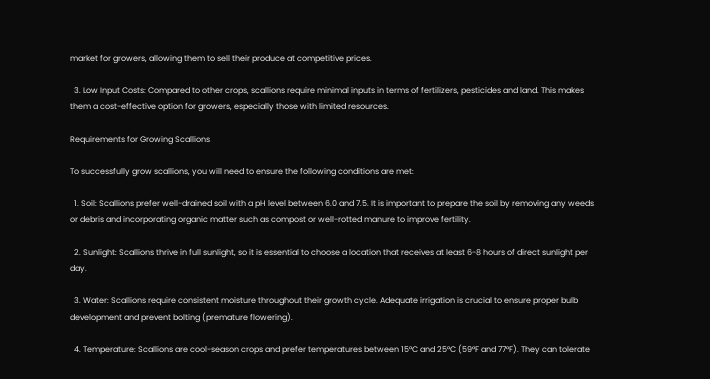market for growers, allowing them to sell their produce at competitive prices.

  3. Low Input Costs: Compared to other crops, scallions require minimal inputs in terms of fertilizers, pesticides and land. This makes them a cost-effective option for growers, especially those with limited resources.

Requirements for Growing Scallions

To successfully grow scallions, you will need to ensure the following conditions are met:

  1. Soil: Scallions prefer well-drained soil with a pH level between 6.0 and 7.5. It is important to prepare the soil by removing any weeds or debris and incorporating organic matter such as compost or well-rotted manure to improve fertility.

  2. Sunlight: Scallions thrive in full sunlight, so it is essential to choose a location that receives at least 6-8 hours of direct sunlight per day.

  3. Water: Scallions require consistent moisture throughout their growth cycle. Adequate irrigation is crucial to ensure proper bulb development and prevent bolting (premature flowering).

  4. Temperature: Scallions are cool-season crops and prefer temperatures between 15°C and 25°C (59°F and 77°F). They can tolerate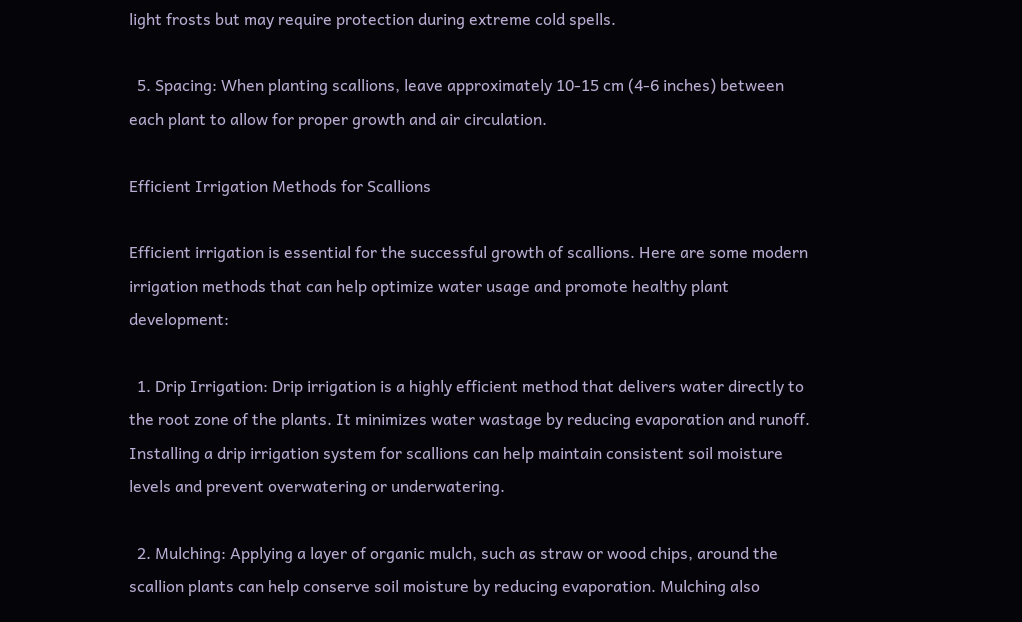light frosts but may require protection during extreme cold spells.

  5. Spacing: When planting scallions, leave approximately 10-15 cm (4-6 inches) between each plant to allow for proper growth and air circulation.

Efficient Irrigation Methods for Scallions

Efficient irrigation is essential for the successful growth of scallions. Here are some modern irrigation methods that can help optimize water usage and promote healthy plant development:

  1. Drip Irrigation: Drip irrigation is a highly efficient method that delivers water directly to the root zone of the plants. It minimizes water wastage by reducing evaporation and runoff. Installing a drip irrigation system for scallions can help maintain consistent soil moisture levels and prevent overwatering or underwatering.

  2. Mulching: Applying a layer of organic mulch, such as straw or wood chips, around the scallion plants can help conserve soil moisture by reducing evaporation. Mulching also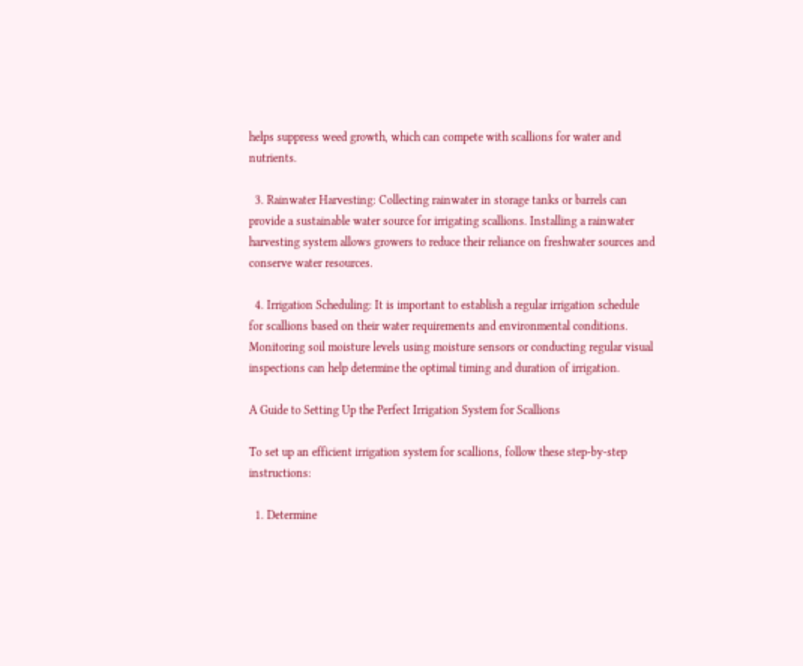helps suppress weed growth, which can compete with scallions for water and nutrients.

  3. Rainwater Harvesting: Collecting rainwater in storage tanks or barrels can provide a sustainable water source for irrigating scallions. Installing a rainwater harvesting system allows growers to reduce their reliance on freshwater sources and conserve water resources.

  4. Irrigation Scheduling: It is important to establish a regular irrigation schedule for scallions based on their water requirements and environmental conditions. Monitoring soil moisture levels using moisture sensors or conducting regular visual inspections can help determine the optimal timing and duration of irrigation.

A Guide to Setting Up the Perfect Irrigation System for Scallions

To set up an efficient irrigation system for scallions, follow these step-by-step instructions:

  1. Determine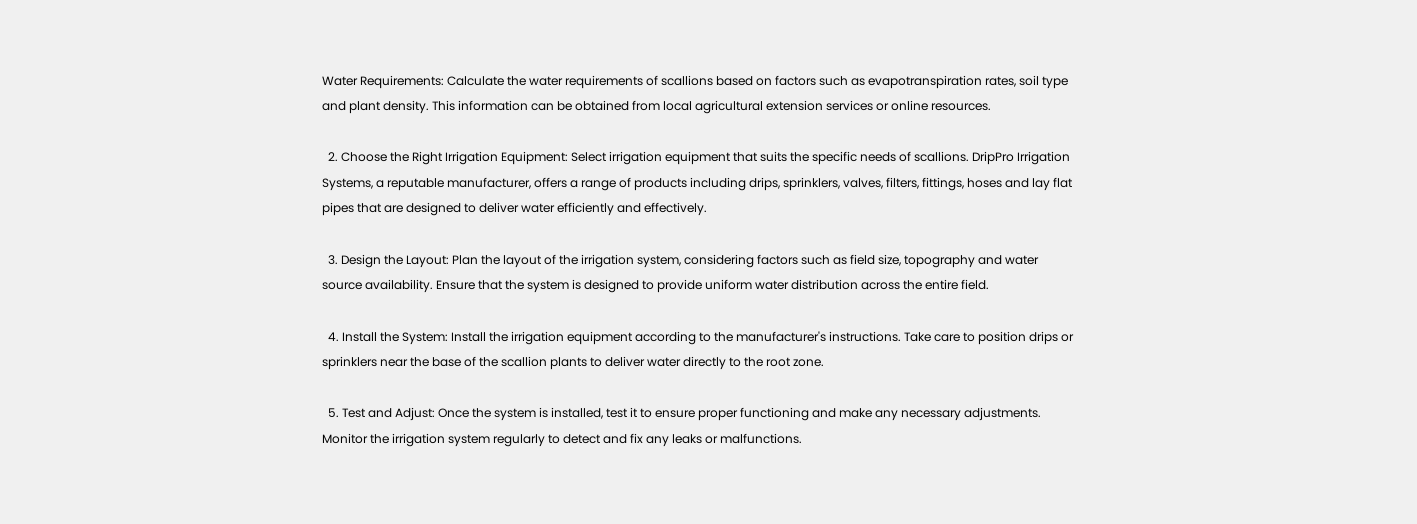Water Requirements: Calculate the water requirements of scallions based on factors such as evapotranspiration rates, soil type and plant density. This information can be obtained from local agricultural extension services or online resources.

  2. Choose the Right Irrigation Equipment: Select irrigation equipment that suits the specific needs of scallions. DripPro Irrigation Systems, a reputable manufacturer, offers a range of products including drips, sprinklers, valves, filters, fittings, hoses and lay flat pipes that are designed to deliver water efficiently and effectively.

  3. Design the Layout: Plan the layout of the irrigation system, considering factors such as field size, topography and water source availability. Ensure that the system is designed to provide uniform water distribution across the entire field.

  4. Install the System: Install the irrigation equipment according to the manufacturer's instructions. Take care to position drips or sprinklers near the base of the scallion plants to deliver water directly to the root zone.

  5. Test and Adjust: Once the system is installed, test it to ensure proper functioning and make any necessary adjustments. Monitor the irrigation system regularly to detect and fix any leaks or malfunctions.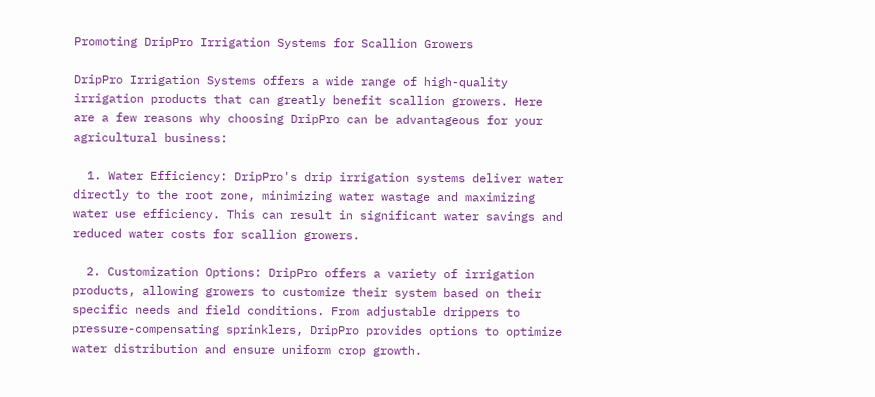Promoting DripPro Irrigation Systems for Scallion Growers

DripPro Irrigation Systems offers a wide range of high-quality irrigation products that can greatly benefit scallion growers. Here are a few reasons why choosing DripPro can be advantageous for your agricultural business:

  1. Water Efficiency: DripPro's drip irrigation systems deliver water directly to the root zone, minimizing water wastage and maximizing water use efficiency. This can result in significant water savings and reduced water costs for scallion growers.

  2. Customization Options: DripPro offers a variety of irrigation products, allowing growers to customize their system based on their specific needs and field conditions. From adjustable drippers to pressure-compensating sprinklers, DripPro provides options to optimize water distribution and ensure uniform crop growth.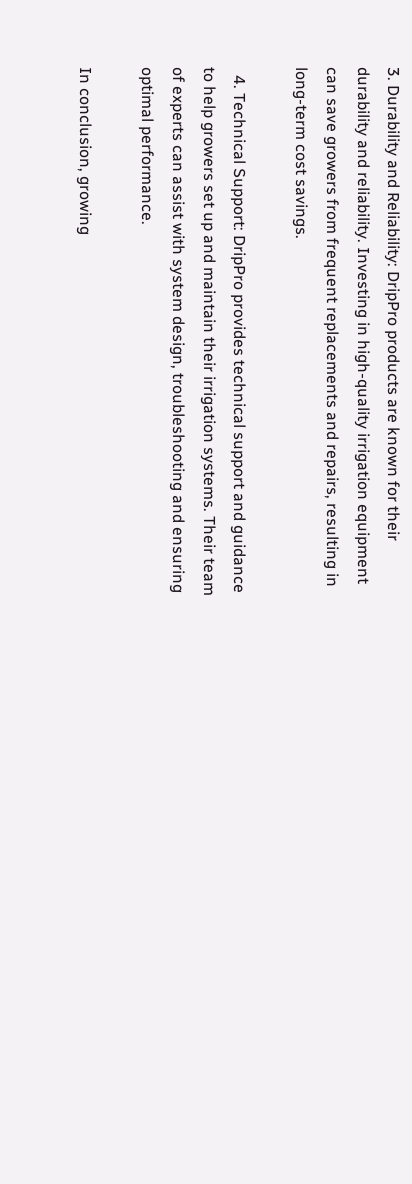3. Durability and Reliability: DripPro products are known for their durability and reliability. Investing in high-quality irrigation equipment can save growers from frequent replacements and repairs, resulting in long-term cost savings.

  4. Technical Support: DripPro provides technical support and guidance to help growers set up and maintain their irrigation systems. Their team of experts can assist with system design, troubleshooting and ensuring optimal performance.

In conclusion, growing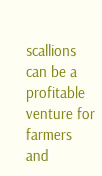scallions can be a profitable venture for farmers and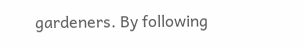gardeners. By following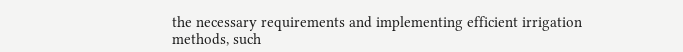the necessary requirements and implementing efficient irrigation methods, such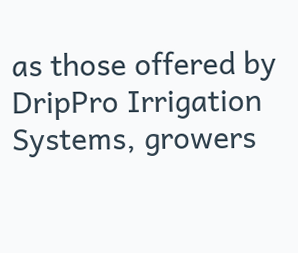as those offered by DripPro Irrigation Systems, growers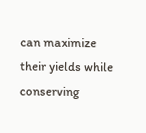can maximize their yields while conserving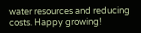water resources and reducing costs. Happy growing!